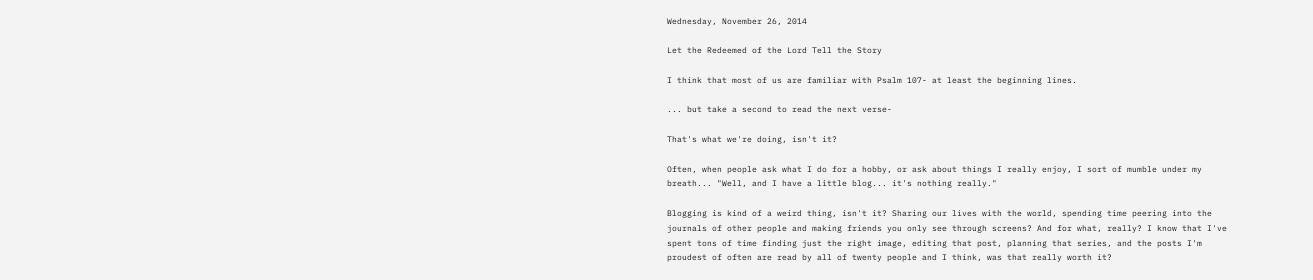Wednesday, November 26, 2014

Let the Redeemed of the Lord Tell the Story

I think that most of us are familiar with Psalm 107- at least the beginning lines.

... but take a second to read the next verse-

That's what we're doing, isn't it?

Often, when people ask what I do for a hobby, or ask about things I really enjoy, I sort of mumble under my breath... "Well, and I have a little blog... it's nothing really."

Blogging is kind of a weird thing, isn't it? Sharing our lives with the world, spending time peering into the journals of other people and making friends you only see through screens? And for what, really? I know that I've spent tons of time finding just the right image, editing that post, planning that series, and the posts I'm proudest of often are read by all of twenty people and I think, was that really worth it?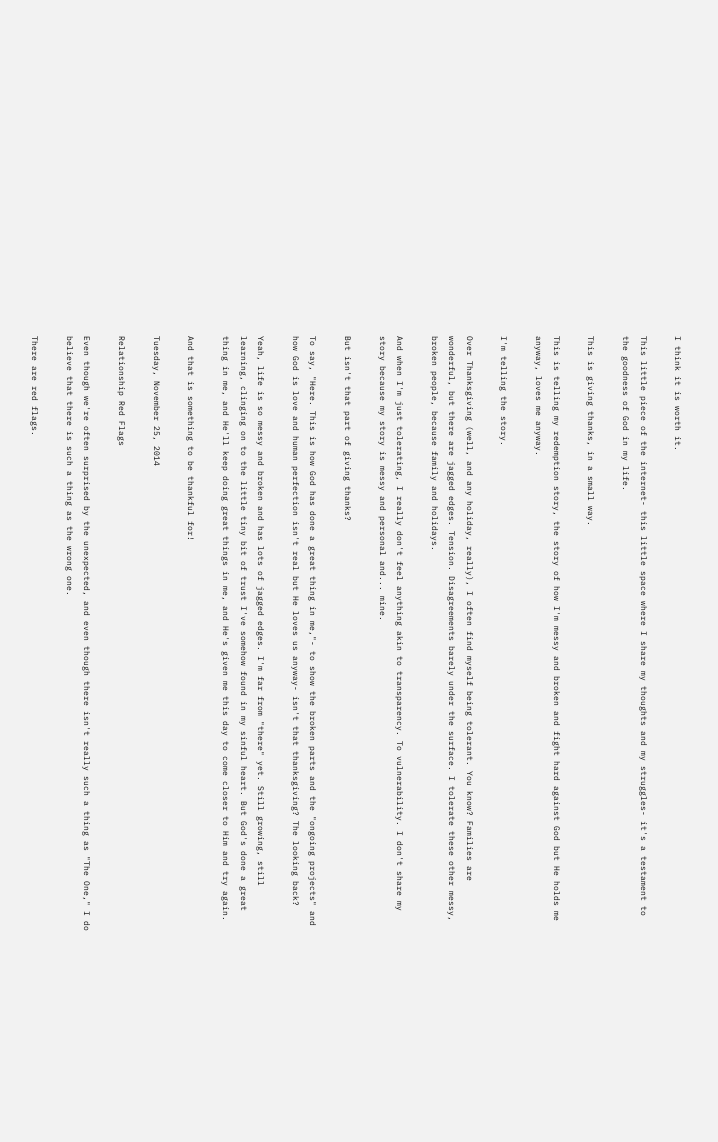I think it is worth it.

This little piece of the internet- this little space where I share my thoughts and my struggles- it's a testament to the goodness of God in my life.

This is giving thanks, in a small way.

This is telling my redemption story, the story of how I'm messy and broken and fight hard against God but He holds me anyway, loves me anyway.

I'm telling the story.

Over Thanksgiving (well, and any holiday, really), I often find myself being tolerant. You know? Families are wonderful, but there are jagged edges. Tension. Disagreements barely under the surface. I tolerate these other messy, broken people, because family and holidays.

And when I'm just tolerating, I really don't feel anything akin to transparency. To vulnerability. I don't share my story because my story is messy and personal and... mine.

But isn't that part of giving thanks?

To say, "Here. This is how God has done a great thing in me,"- to show the broken parts and the "ongoing projects" and how God is love and human perfection isn't real but He loves us anyway- isn't that thanksgiving? The looking back?

Yeah, life is so messy and broken and has lots of jagged edges. I'm far from "there" yet. Still growing, still learning, clinging on to the little tiny bit of trust I've somehow found in my sinful heart. But God's done a great thing in me, and He'll keep doing great things in me, and He's given me this day to come closer to Him and try again.

And that is something to be thankful for!

Tuesday, November 25, 2014

Relationship Red Flags

Even though we're often surprised by the unexpected, and even though there isn't really such a thing as "The One," I do believe that there is such a thing as the wrong one.

There are red flags.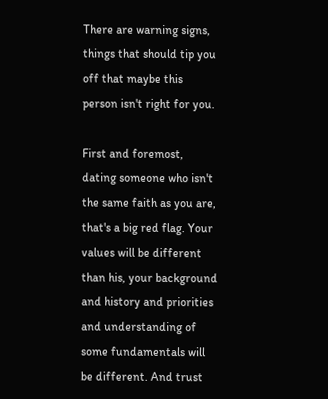There are warning signs, things that should tip you off that maybe this person isn't right for you.

First and foremost, dating someone who isn't the same faith as you are, that's a big red flag. Your values will be different than his, your background and history and priorities and understanding of some fundamentals will be different. And trust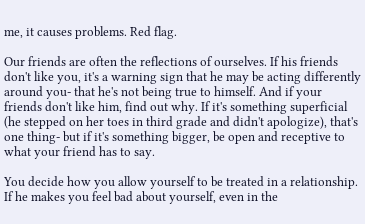me, it causes problems. Red flag.

Our friends are often the reflections of ourselves. If his friends don't like you, it's a warning sign that he may be acting differently around you- that he's not being true to himself. And if your friends don't like him, find out why. If it's something superficial (he stepped on her toes in third grade and didn't apologize), that's one thing- but if it's something bigger, be open and receptive to what your friend has to say.

You decide how you allow yourself to be treated in a relationship. If he makes you feel bad about yourself, even in the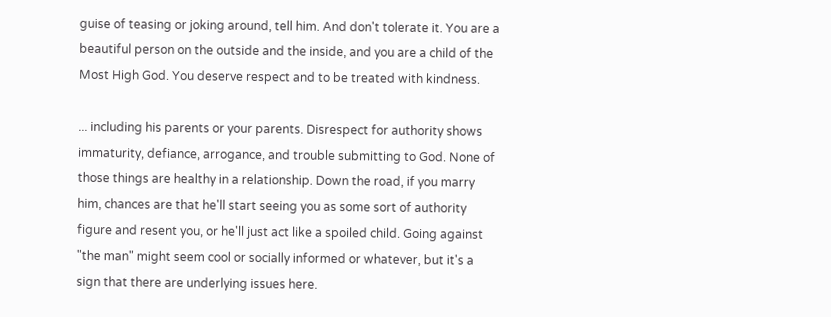guise of teasing or joking around, tell him. And don't tolerate it. You are a beautiful person on the outside and the inside, and you are a child of the Most High God. You deserve respect and to be treated with kindness.

... including his parents or your parents. Disrespect for authority shows immaturity, defiance, arrogance, and trouble submitting to God. None of those things are healthy in a relationship. Down the road, if you marry him, chances are that he'll start seeing you as some sort of authority figure and resent you, or he'll just act like a spoiled child. Going against "the man" might seem cool or socially informed or whatever, but it's a sign that there are underlying issues here.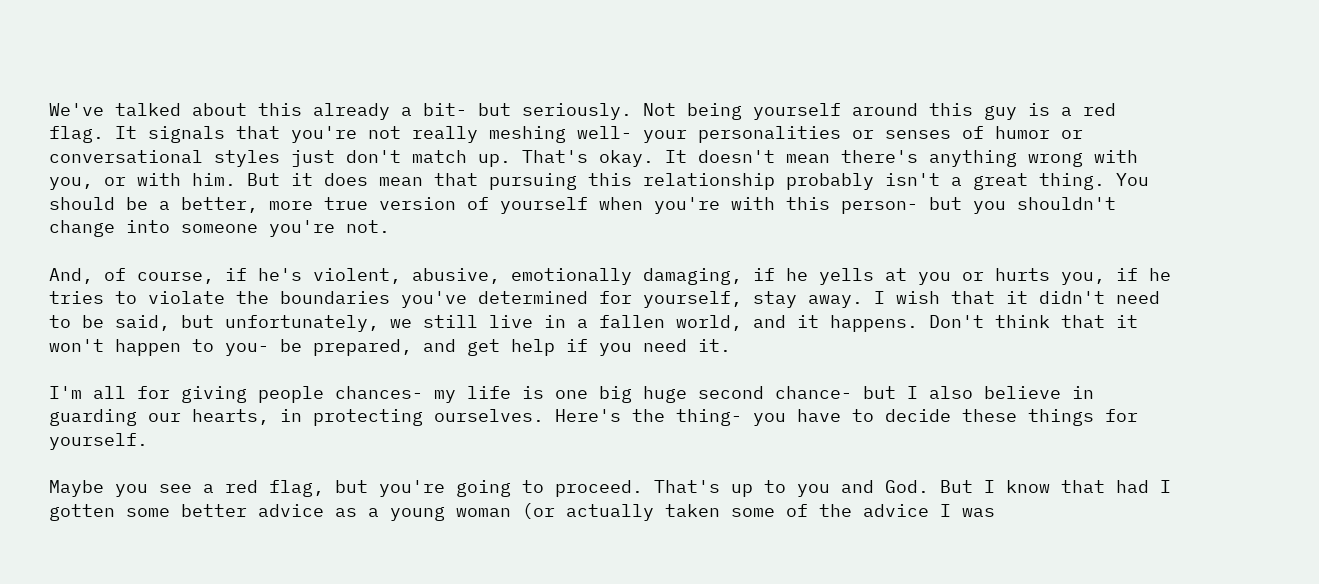We've talked about this already a bit- but seriously. Not being yourself around this guy is a red flag. It signals that you're not really meshing well- your personalities or senses of humor or conversational styles just don't match up. That's okay. It doesn't mean there's anything wrong with you, or with him. But it does mean that pursuing this relationship probably isn't a great thing. You should be a better, more true version of yourself when you're with this person- but you shouldn't change into someone you're not.

And, of course, if he's violent, abusive, emotionally damaging, if he yells at you or hurts you, if he tries to violate the boundaries you've determined for yourself, stay away. I wish that it didn't need to be said, but unfortunately, we still live in a fallen world, and it happens. Don't think that it won't happen to you- be prepared, and get help if you need it.

I'm all for giving people chances- my life is one big huge second chance- but I also believe in guarding our hearts, in protecting ourselves. Here's the thing- you have to decide these things for yourself.

Maybe you see a red flag, but you're going to proceed. That's up to you and God. But I know that had I gotten some better advice as a young woman (or actually taken some of the advice I was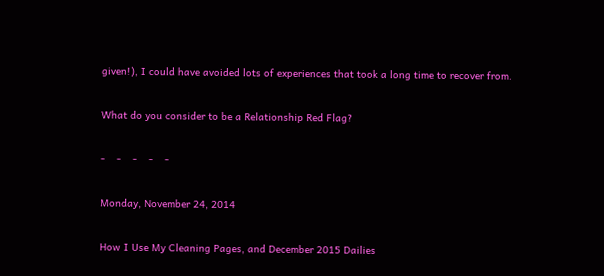given!), I could have avoided lots of experiences that took a long time to recover from.

What do you consider to be a Relationship Red Flag?

-    -    -    -    -

Monday, November 24, 2014

How I Use My Cleaning Pages, and December 2015 Dailies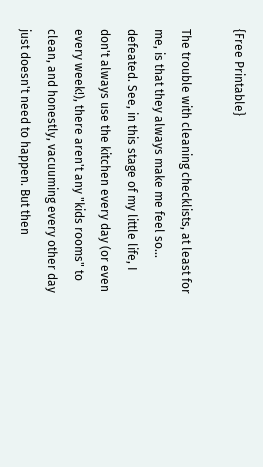{Free Printable}

The trouble with cleaning checklists, at least for me, is that they always make me feel so... defeated. See, in this stage of my little life, I don't always use the kitchen every day (or even every week!), there aren't any "kids rooms" to clean, and honestly, vacuuming every other day just doesn't need to happen. But then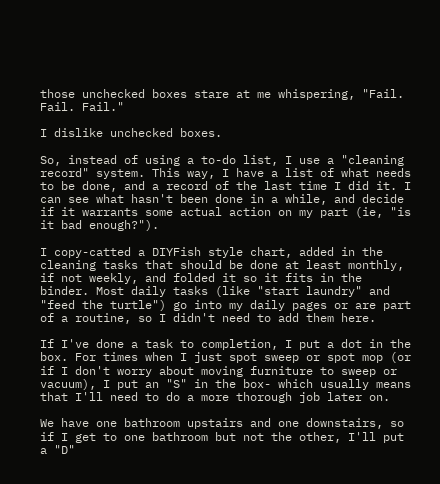those unchecked boxes stare at me whispering, "Fail. Fail. Fail."

I dislike unchecked boxes.

So, instead of using a to-do list, I use a "cleaning record" system. This way, I have a list of what needs to be done, and a record of the last time I did it. I can see what hasn't been done in a while, and decide if it warrants some actual action on my part (ie, "is it bad enough?").

I copy-catted a DIYFish style chart, added in the cleaning tasks that should be done at least monthly, if not weekly, and folded it so it fits in the binder. Most daily tasks (like "start laundry" and "feed the turtle") go into my daily pages or are part of a routine, so I didn't need to add them here.

If I've done a task to completion, I put a dot in the box. For times when I just spot sweep or spot mop (or if I don't worry about moving furniture to sweep or vacuum), I put an "S" in the box- which usually means that I'll need to do a more thorough job later on.

We have one bathroom upstairs and one downstairs, so if I get to one bathroom but not the other, I'll put a "D"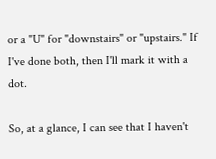or a "U" for "downstairs" or "upstairs." If I've done both, then I'll mark it with a dot.

So, at a glance, I can see that I haven't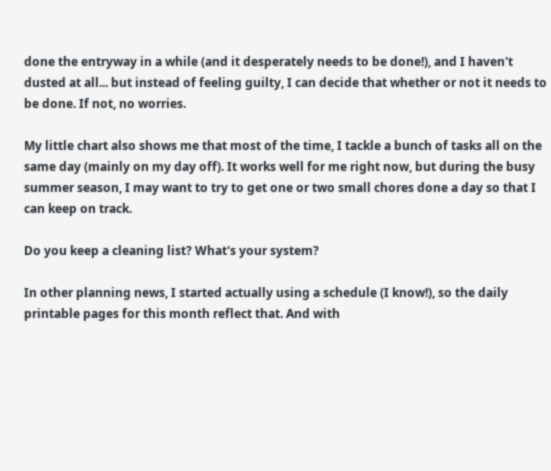done the entryway in a while (and it desperately needs to be done!), and I haven't dusted at all... but instead of feeling guilty, I can decide that whether or not it needs to be done. If not, no worries.

My little chart also shows me that most of the time, I tackle a bunch of tasks all on the same day (mainly on my day off). It works well for me right now, but during the busy summer season, I may want to try to get one or two small chores done a day so that I can keep on track.

Do you keep a cleaning list? What's your system?

In other planning news, I started actually using a schedule (I know!), so the daily printable pages for this month reflect that. And with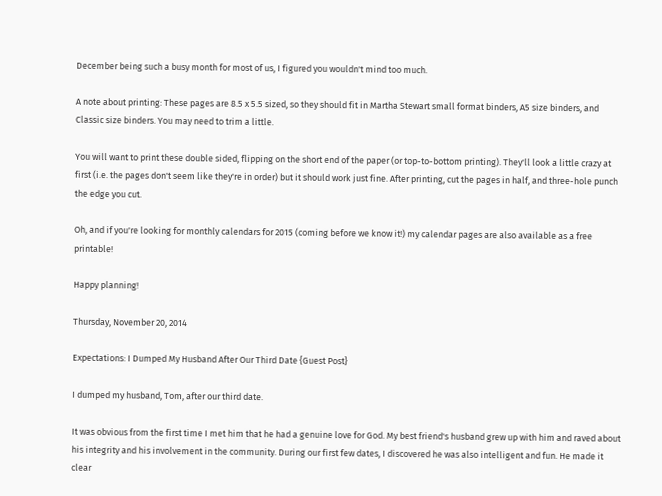December being such a busy month for most of us, I figured you wouldn't mind too much.

A note about printing: These pages are 8.5 x 5.5 sized, so they should fit in Martha Stewart small format binders, A5 size binders, and Classic size binders. You may need to trim a little.

You will want to print these double sided, flipping on the short end of the paper (or top-to-bottom printing). They'll look a little crazy at first (i.e. the pages don't seem like they're in order) but it should work just fine. After printing, cut the pages in half, and three-hole punch the edge you cut.

Oh, and if you're looking for monthly calendars for 2015 (coming before we know it!) my calendar pages are also available as a free printable!

Happy planning!

Thursday, November 20, 2014

Expectations: I Dumped My Husband After Our Third Date {Guest Post}

I dumped my husband, Tom, after our third date.

It was obvious from the first time I met him that he had a genuine love for God. My best friend's husband grew up with him and raved about his integrity and his involvement in the community. During our first few dates, I discovered he was also intelligent and fun. He made it clear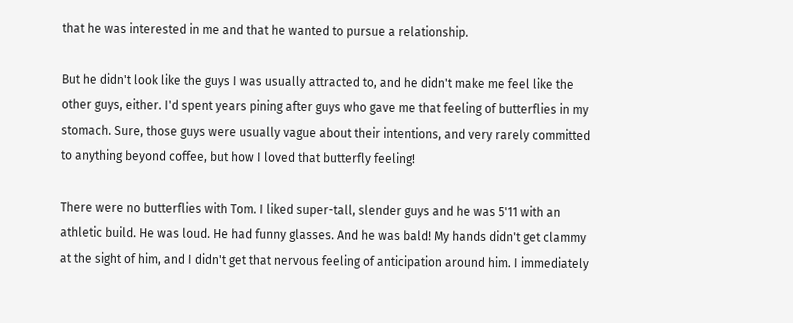that he was interested in me and that he wanted to pursue a relationship.

But he didn't look like the guys I was usually attracted to, and he didn't make me feel like the other guys, either. I'd spent years pining after guys who gave me that feeling of butterflies in my stomach. Sure, those guys were usually vague about their intentions, and very rarely committed to anything beyond coffee, but how I loved that butterfly feeling!

There were no butterflies with Tom. I liked super-tall, slender guys and he was 5'11 with an athletic build. He was loud. He had funny glasses. And he was bald! My hands didn't get clammy at the sight of him, and I didn't get that nervous feeling of anticipation around him. I immediately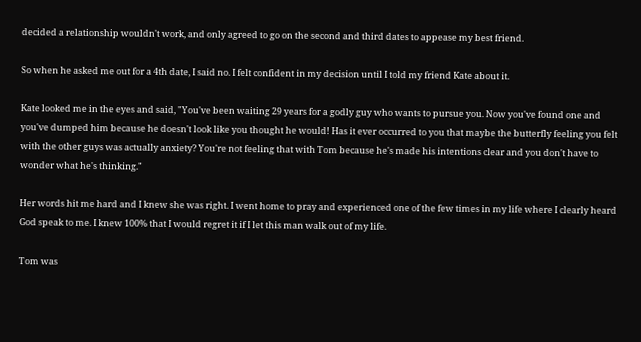decided a relationship wouldn't work, and only agreed to go on the second and third dates to appease my best friend.

So when he asked me out for a 4th date, I said no. I felt confident in my decision until I told my friend Kate about it.

Kate looked me in the eyes and said, "You've been waiting 29 years for a godly guy who wants to pursue you. Now you've found one and you've dumped him because he doesn't look like you thought he would! Has it ever occurred to you that maybe the butterfly feeling you felt with the other guys was actually anxiety? You're not feeling that with Tom because he's made his intentions clear and you don't have to wonder what he's thinking."

Her words hit me hard and I knew she was right. I went home to pray and experienced one of the few times in my life where I clearly heard God speak to me. I knew 100% that I would regret it if I let this man walk out of my life.

Tom was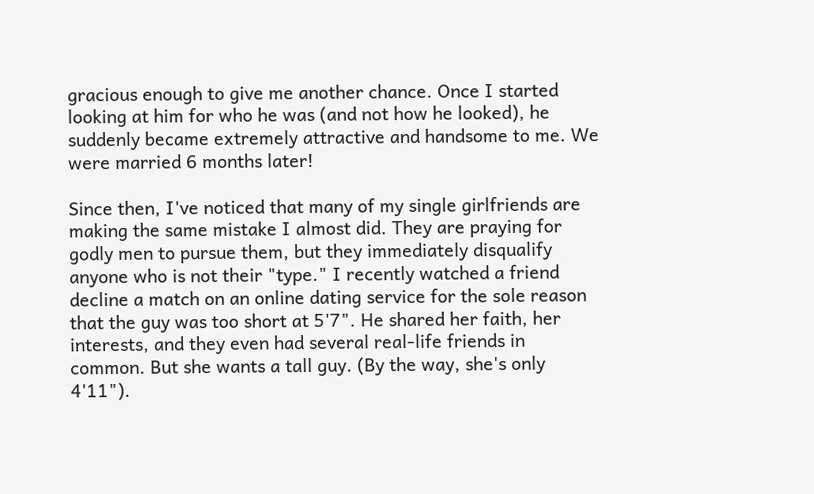gracious enough to give me another chance. Once I started looking at him for who he was (and not how he looked), he suddenly became extremely attractive and handsome to me. We were married 6 months later!

Since then, I've noticed that many of my single girlfriends are making the same mistake I almost did. They are praying for godly men to pursue them, but they immediately disqualify anyone who is not their "type." I recently watched a friend decline a match on an online dating service for the sole reason that the guy was too short at 5'7". He shared her faith, her interests, and they even had several real-life friends in common. But she wants a tall guy. (By the way, she's only 4'11").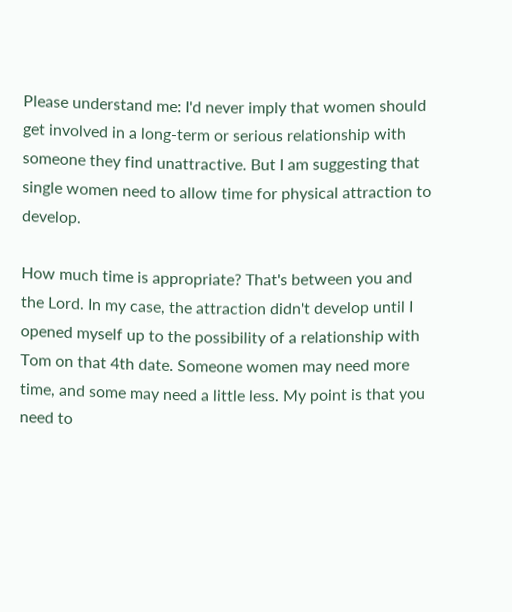Please understand me: I'd never imply that women should get involved in a long-term or serious relationship with someone they find unattractive. But I am suggesting that single women need to allow time for physical attraction to develop.

How much time is appropriate? That's between you and the Lord. In my case, the attraction didn't develop until I opened myself up to the possibility of a relationship with Tom on that 4th date. Someone women may need more time, and some may need a little less. My point is that you need to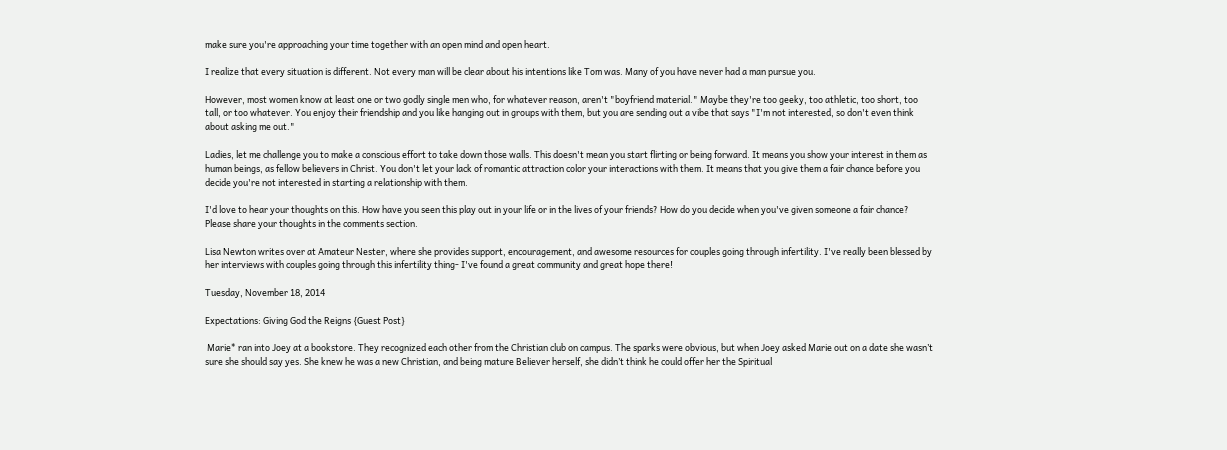make sure you're approaching your time together with an open mind and open heart.

I realize that every situation is different. Not every man will be clear about his intentions like Tom was. Many of you have never had a man pursue you.

However, most women know at least one or two godly single men who, for whatever reason, aren't "boyfriend material." Maybe they're too geeky, too athletic, too short, too tall, or too whatever. You enjoy their friendship and you like hanging out in groups with them, but you are sending out a vibe that says "I'm not interested, so don't even think about asking me out."

Ladies, let me challenge you to make a conscious effort to take down those walls. This doesn't mean you start flirting or being forward. It means you show your interest in them as human beings, as fellow believers in Christ. You don't let your lack of romantic attraction color your interactions with them. It means that you give them a fair chance before you decide you're not interested in starting a relationship with them.

I'd love to hear your thoughts on this. How have you seen this play out in your life or in the lives of your friends? How do you decide when you've given someone a fair chance? Please share your thoughts in the comments section.

Lisa Newton writes over at Amateur Nester, where she provides support, encouragement, and awesome resources for couples going through infertility. I've really been blessed by her interviews with couples going through this infertility thing- I've found a great community and great hope there!

Tuesday, November 18, 2014

Expectations: Giving God the Reigns {Guest Post}

 Marie* ran into Joey at a bookstore. They recognized each other from the Christian club on campus. The sparks were obvious, but when Joey asked Marie out on a date she wasn’t sure she should say yes. She knew he was a new Christian, and being mature Believer herself, she didn’t think he could offer her the Spiritual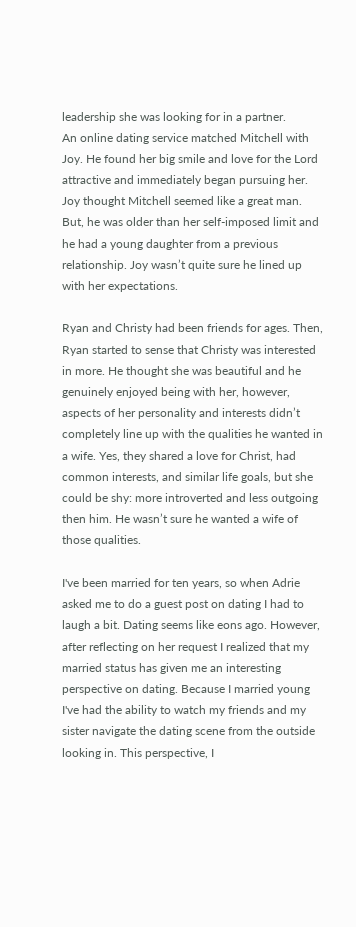leadership she was looking for in a partner.
An online dating service matched Mitchell with Joy. He found her big smile and love for the Lord attractive and immediately began pursuing her. Joy thought Mitchell seemed like a great man. But, he was older than her self-imposed limit and he had a young daughter from a previous relationship. Joy wasn’t quite sure he lined up with her expectations.

Ryan and Christy had been friends for ages. Then, Ryan started to sense that Christy was interested in more. He thought she was beautiful and he genuinely enjoyed being with her, however, aspects of her personality and interests didn’t completely line up with the qualities he wanted in a wife. Yes, they shared a love for Christ, had common interests, and similar life goals, but she could be shy: more introverted and less outgoing then him. He wasn’t sure he wanted a wife of those qualities.

I've been married for ten years, so when Adrie asked me to do a guest post on dating I had to laugh a bit. Dating seems like eons ago. However, after reflecting on her request I realized that my married status has given me an interesting perspective on dating. Because I married young I've had the ability to watch my friends and my sister navigate the dating scene from the outside looking in. This perspective, I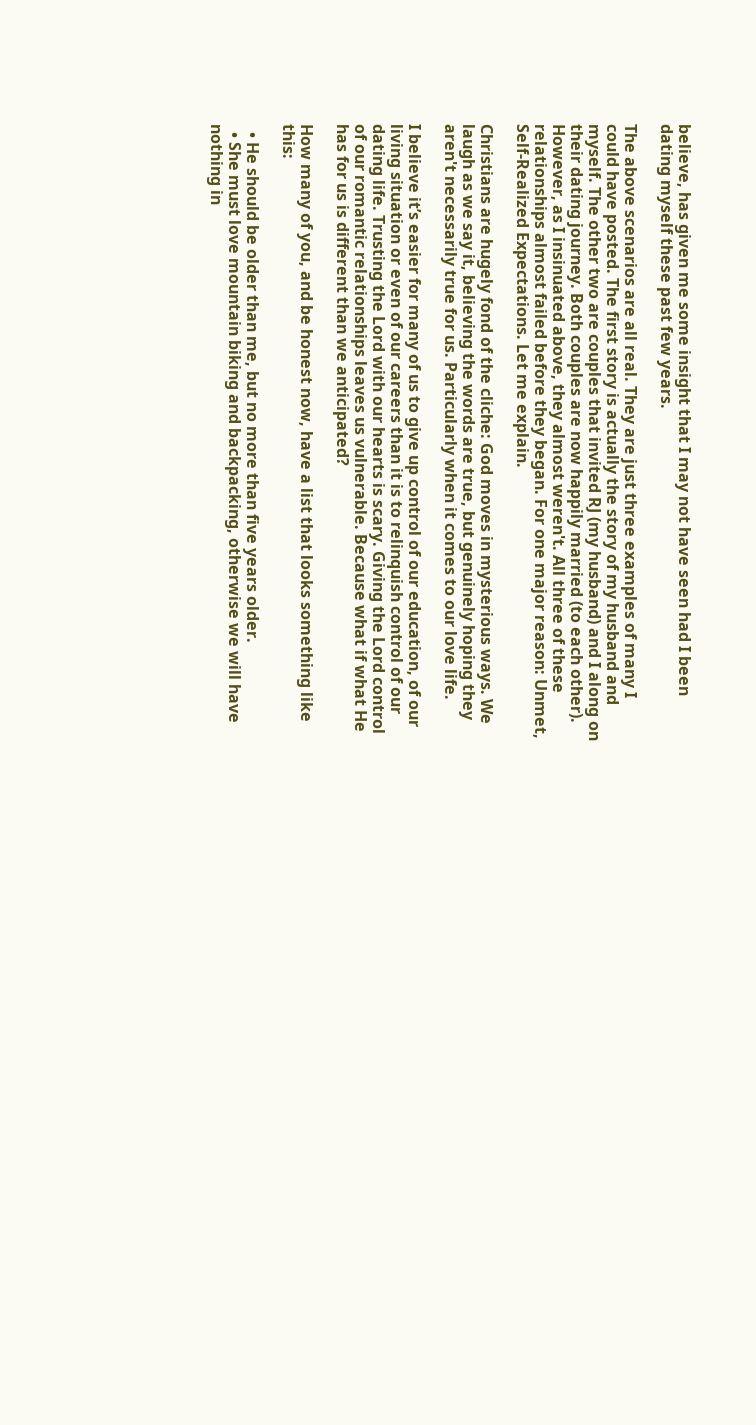believe, has given me some insight that I may not have seen had I been dating myself these past few years.

The above scenarios are all real. They are just three examples of many I could have posted. The first story is actually the story of my husband and myself. The other two are couples that invited RJ (my husband) and I along on their dating journey. Both couples are now happily married (to each other). However, as I insinuated above, they almost weren't. All three of these relationships almost failed before they began. For one major reason: Unmet, Self-Realized Expectations. Let me explain.

Christians are hugely fond of the cliche: God moves in mysterious ways. We laugh as we say it, believing the words are true, but genuinely hoping they aren't necessarily true for us. Particularly when it comes to our love life.

I believe it’s easier for many of us to give up control of our education, of our living situation or even of our careers than it is to relinquish control of our dating life. Trusting the Lord with our hearts is scary. Giving the Lord control of our romantic relationships leaves us vulnerable. Because what if what He has for us is different than we anticipated?

How many of you, and be honest now, have a list that looks something like this:

  • He should be older than me, but no more than five years older.
  • She must love mountain biking and backpacking, otherwise we will have nothing in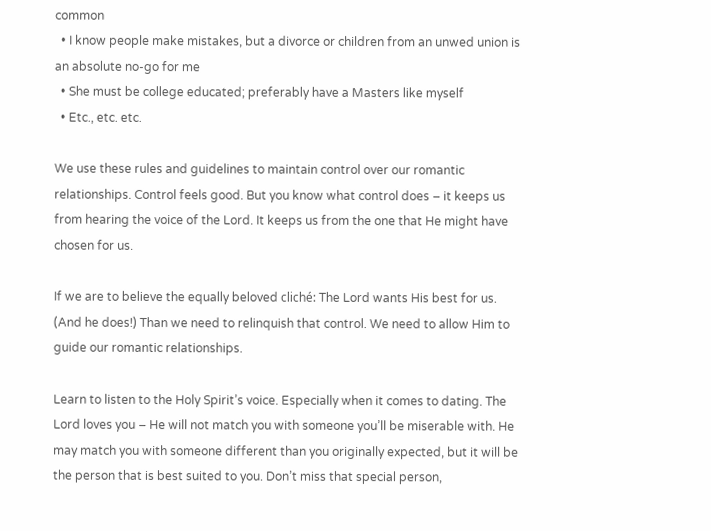common
  • I know people make mistakes, but a divorce or children from an unwed union is an absolute no-go for me
  • She must be college educated; preferably have a Masters like myself
  • Etc., etc. etc.

We use these rules and guidelines to maintain control over our romantic relationships. Control feels good. But you know what control does – it keeps us from hearing the voice of the Lord. It keeps us from the one that He might have chosen for us.

If we are to believe the equally beloved cliché: The Lord wants His best for us. (And he does!) Than we need to relinquish that control. We need to allow Him to guide our romantic relationships.

Learn to listen to the Holy Spirit’s voice. Especially when it comes to dating. The Lord loves you – He will not match you with someone you’ll be miserable with. He may match you with someone different than you originally expected, but it will be the person that is best suited to you. Don’t miss that special person,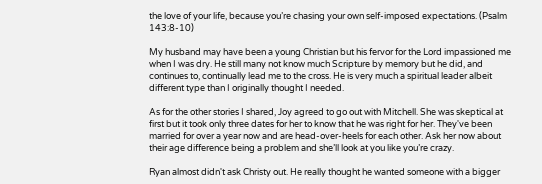the love of your life, because you’re chasing your own self-imposed expectations. (Psalm 143:8-10)

My husband may have been a young Christian but his fervor for the Lord impassioned me when I was dry. He still many not know much Scripture by memory but he did, and continues to, continually lead me to the cross. He is very much a spiritual leader albeit different type than I originally thought I needed.

As for the other stories I shared, Joy agreed to go out with Mitchell. She was skeptical at first but it took only three dates for her to know that he was right for her. They've been married for over a year now and are head-over-heels for each other. Ask her now about their age difference being a problem and she’ll look at you like you’re crazy.

Ryan almost didn't ask Christy out. He really thought he wanted someone with a bigger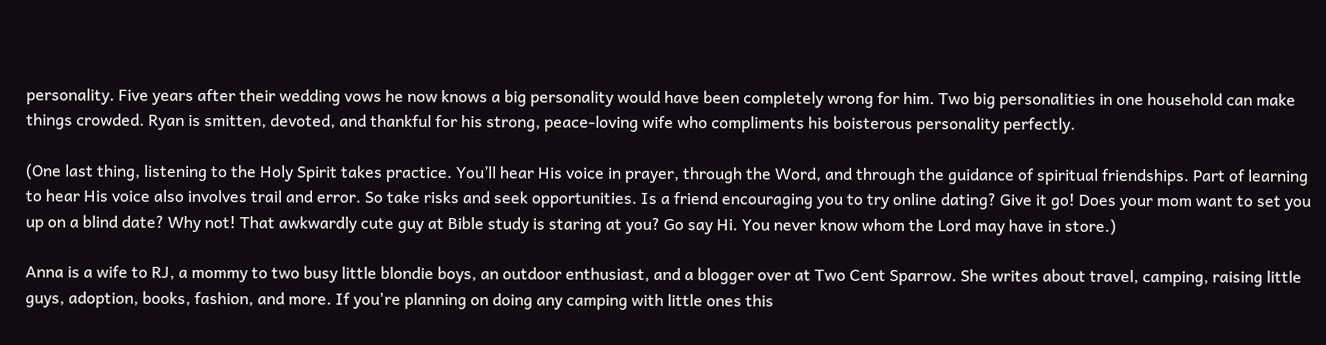personality. Five years after their wedding vows he now knows a big personality would have been completely wrong for him. Two big personalities in one household can make things crowded. Ryan is smitten, devoted, and thankful for his strong, peace-loving wife who compliments his boisterous personality perfectly.

(One last thing, listening to the Holy Spirit takes practice. You’ll hear His voice in prayer, through the Word, and through the guidance of spiritual friendships. Part of learning to hear His voice also involves trail and error. So take risks and seek opportunities. Is a friend encouraging you to try online dating? Give it go! Does your mom want to set you up on a blind date? Why not! That awkwardly cute guy at Bible study is staring at you? Go say Hi. You never know whom the Lord may have in store.)

Anna is a wife to RJ, a mommy to two busy little blondie boys, an outdoor enthusiast, and a blogger over at Two Cent Sparrow. She writes about travel, camping, raising little guys, adoption, books, fashion, and more. If you're planning on doing any camping with little ones this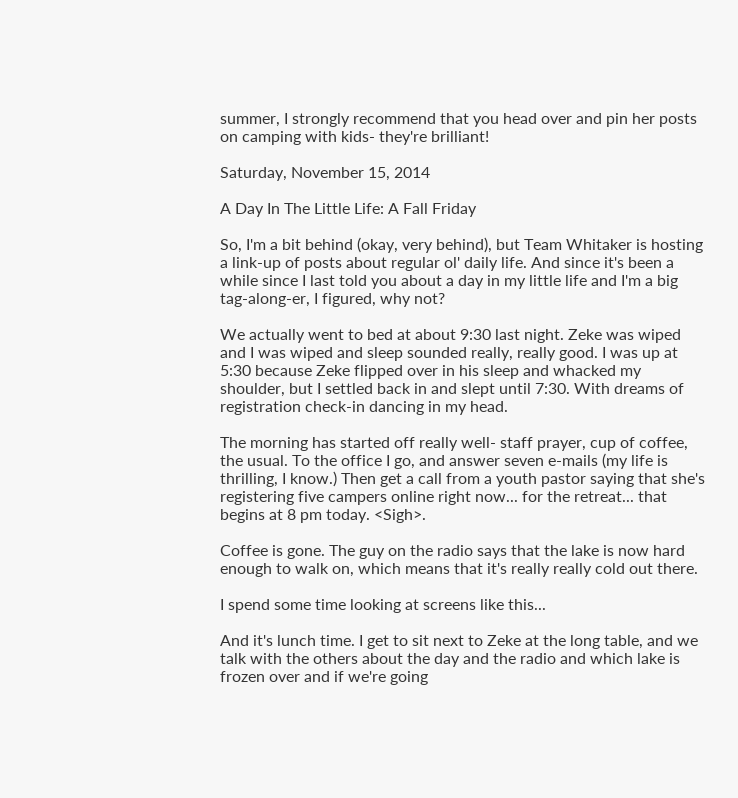summer, I strongly recommend that you head over and pin her posts on camping with kids- they're brilliant!

Saturday, November 15, 2014

A Day In The Little Life: A Fall Friday

So, I'm a bit behind (okay, very behind), but Team Whitaker is hosting a link-up of posts about regular ol' daily life. And since it's been a while since I last told you about a day in my little life and I'm a big tag-along-er, I figured, why not?

We actually went to bed at about 9:30 last night. Zeke was wiped and I was wiped and sleep sounded really, really good. I was up at 5:30 because Zeke flipped over in his sleep and whacked my shoulder, but I settled back in and slept until 7:30. With dreams of registration check-in dancing in my head.

The morning has started off really well- staff prayer, cup of coffee, the usual. To the office I go, and answer seven e-mails (my life is thrilling, I know.) Then get a call from a youth pastor saying that she's registering five campers online right now... for the retreat... that begins at 8 pm today. <Sigh>.

Coffee is gone. The guy on the radio says that the lake is now hard enough to walk on, which means that it's really really cold out there.

I spend some time looking at screens like this...

And it's lunch time. I get to sit next to Zeke at the long table, and we talk with the others about the day and the radio and which lake is frozen over and if we're going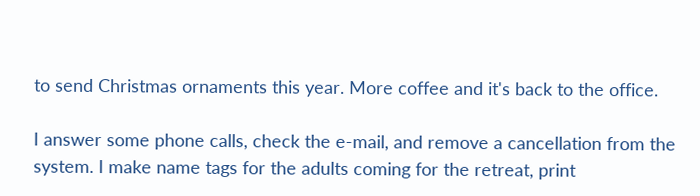to send Christmas ornaments this year. More coffee and it's back to the office.

I answer some phone calls, check the e-mail, and remove a cancellation from the system. I make name tags for the adults coming for the retreat, print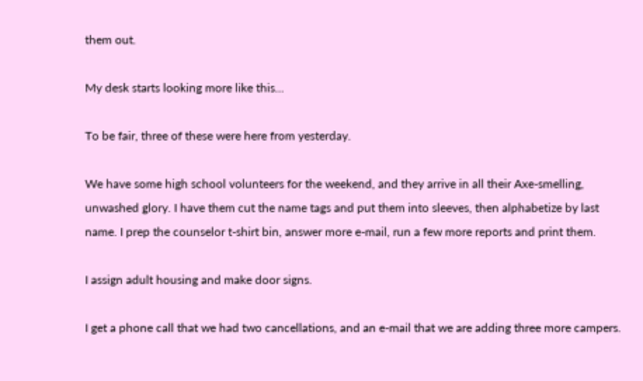them out.

My desk starts looking more like this...

To be fair, three of these were here from yesterday.

We have some high school volunteers for the weekend, and they arrive in all their Axe-smelling, unwashed glory. I have them cut the name tags and put them into sleeves, then alphabetize by last name. I prep the counselor t-shirt bin, answer more e-mail, run a few more reports and print them.

I assign adult housing and make door signs.

I get a phone call that we had two cancellations, and an e-mail that we are adding three more campers.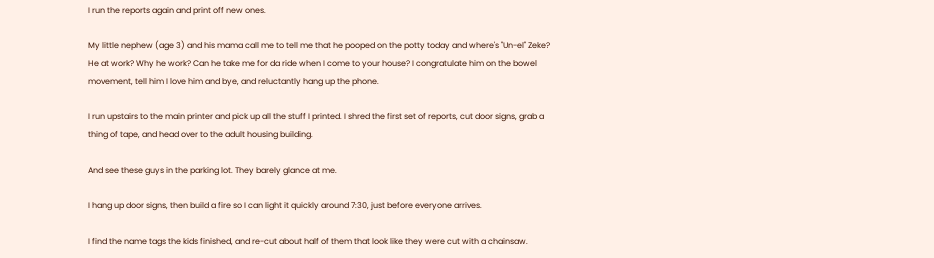I run the reports again and print off new ones.

My little nephew (age 3) and his mama call me to tell me that he pooped on the potty today and where's "Un-el" Zeke? He at work? Why he work? Can he take me for da ride when I come to your house? I congratulate him on the bowel movement, tell him I love him and bye, and reluctantly hang up the phone.

I run upstairs to the main printer and pick up all the stuff I printed. I shred the first set of reports, cut door signs, grab a thing of tape, and head over to the adult housing building.

And see these guys in the parking lot. They barely glance at me.

I hang up door signs, then build a fire so I can light it quickly around 7:30, just before everyone arrives.

I find the name tags the kids finished, and re-cut about half of them that look like they were cut with a chainsaw.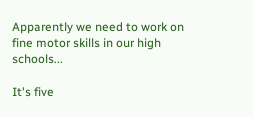Apparently we need to work on fine motor skills in our high schools...

It's five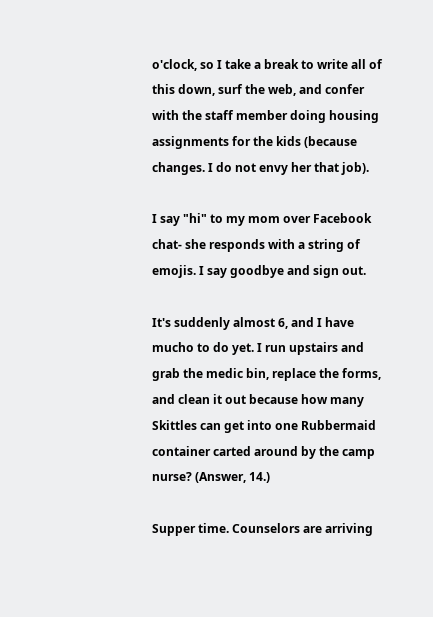o'clock, so I take a break to write all of this down, surf the web, and confer with the staff member doing housing assignments for the kids (because changes. I do not envy her that job).

I say "hi" to my mom over Facebook chat- she responds with a string of emojis. I say goodbye and sign out.

It's suddenly almost 6, and I have mucho to do yet. I run upstairs and grab the medic bin, replace the forms, and clean it out because how many Skittles can get into one Rubbermaid container carted around by the camp nurse? (Answer, 14.)

Supper time. Counselors are arriving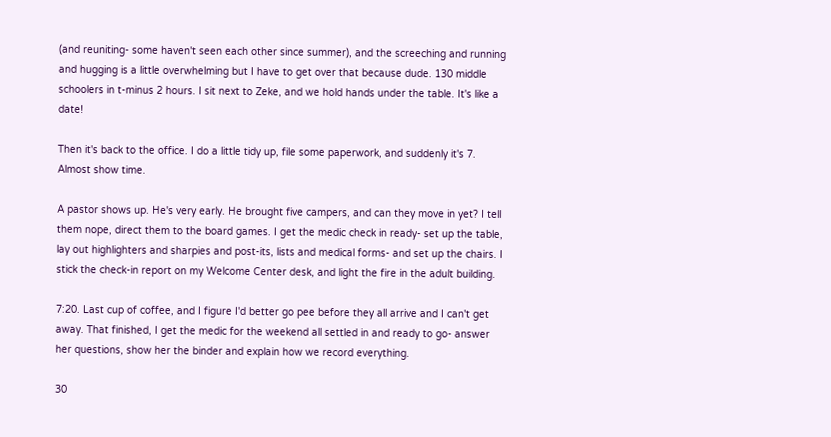(and reuniting- some haven't seen each other since summer), and the screeching and running and hugging is a little overwhelming but I have to get over that because dude. 130 middle schoolers in t-minus 2 hours. I sit next to Zeke, and we hold hands under the table. It's like a date!

Then it's back to the office. I do a little tidy up, file some paperwork, and suddenly it's 7. Almost show time.

A pastor shows up. He's very early. He brought five campers, and can they move in yet? I tell them nope, direct them to the board games. I get the medic check in ready- set up the table, lay out highlighters and sharpies and post-its, lists and medical forms- and set up the chairs. I stick the check-in report on my Welcome Center desk, and light the fire in the adult building.

7:20. Last cup of coffee, and I figure I'd better go pee before they all arrive and I can't get away. That finished, I get the medic for the weekend all settled in and ready to go- answer her questions, show her the binder and explain how we record everything.

30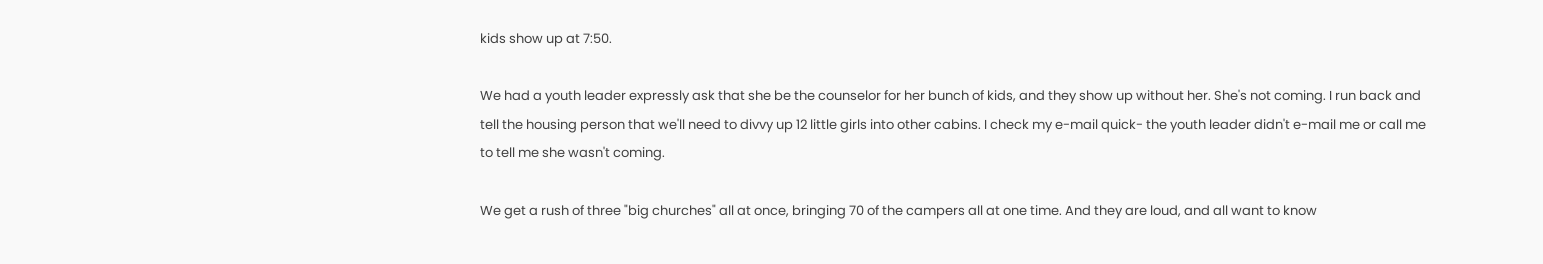kids show up at 7:50.

We had a youth leader expressly ask that she be the counselor for her bunch of kids, and they show up without her. She's not coming. I run back and tell the housing person that we'll need to divvy up 12 little girls into other cabins. I check my e-mail quick- the youth leader didn't e-mail me or call me to tell me she wasn't coming.

We get a rush of three "big churches" all at once, bringing 70 of the campers all at one time. And they are loud, and all want to know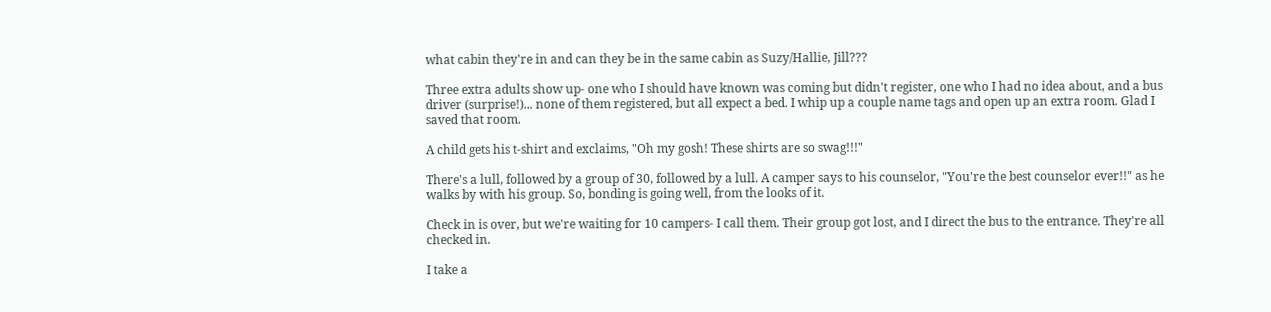what cabin they're in and can they be in the same cabin as Suzy/Hallie, Jill???

Three extra adults show up- one who I should have known was coming but didn't register, one who I had no idea about, and a bus driver (surprise!)... none of them registered, but all expect a bed. I whip up a couple name tags and open up an extra room. Glad I saved that room.

A child gets his t-shirt and exclaims, "Oh my gosh! These shirts are so swag!!!"

There's a lull, followed by a group of 30, followed by a lull. A camper says to his counselor, "You're the best counselor ever!!" as he walks by with his group. So, bonding is going well, from the looks of it.

Check in is over, but we're waiting for 10 campers- I call them. Their group got lost, and I direct the bus to the entrance. They're all checked in.

I take a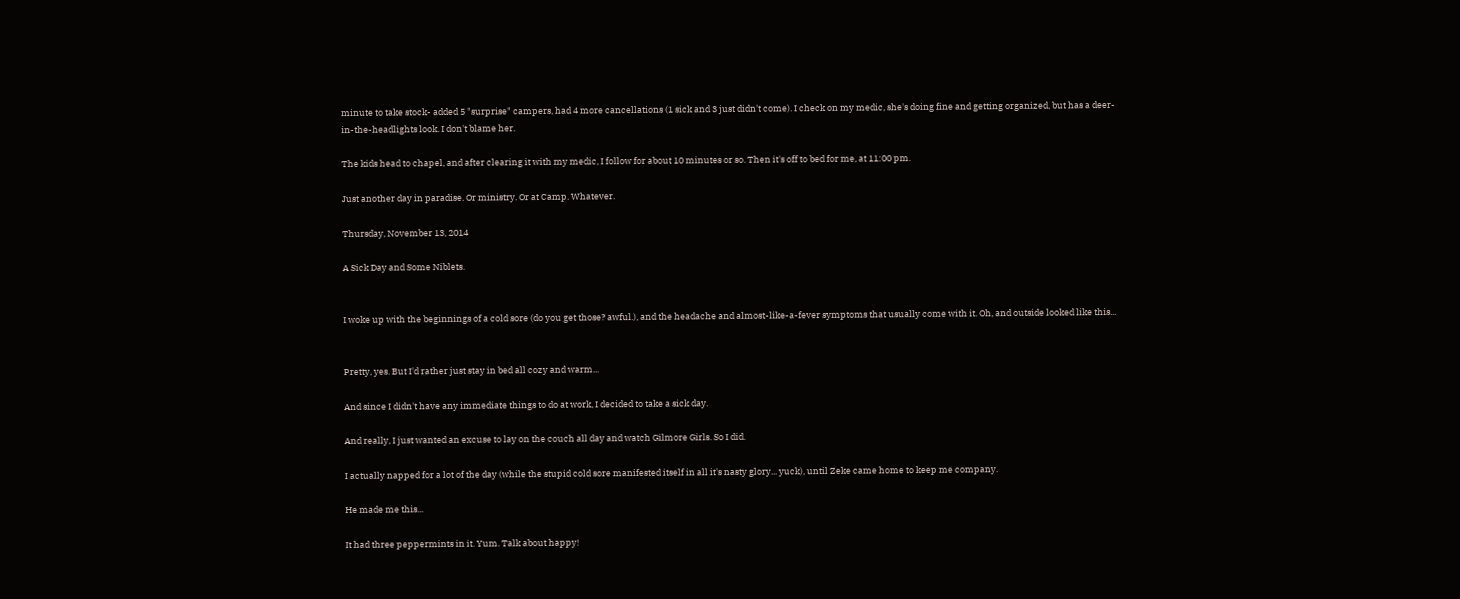minute to take stock- added 5 "surprise" campers, had 4 more cancellations (1 sick and 3 just didn't come). I check on my medic, she's doing fine and getting organized, but has a deer-in-the-headlights look. I don't blame her.

The kids head to chapel, and after clearing it with my medic, I follow for about 10 minutes or so. Then it's off to bed for me, at 11:00 pm.

Just another day in paradise. Or ministry. Or at Camp. Whatever.

Thursday, November 13, 2014

A Sick Day and Some Niblets.


I woke up with the beginnings of a cold sore (do you get those? awful.), and the headache and almost-like-a-fever symptoms that usually come with it. Oh, and outside looked like this...


Pretty, yes. But I'd rather just stay in bed all cozy and warm...

And since I didn't have any immediate things to do at work, I decided to take a sick day.

And really, I just wanted an excuse to lay on the couch all day and watch Gilmore Girls. So I did.

I actually napped for a lot of the day (while the stupid cold sore manifested itself in all it's nasty glory... yuck), until Zeke came home to keep me company.

He made me this...

It had three peppermints in it. Yum. Talk about happy!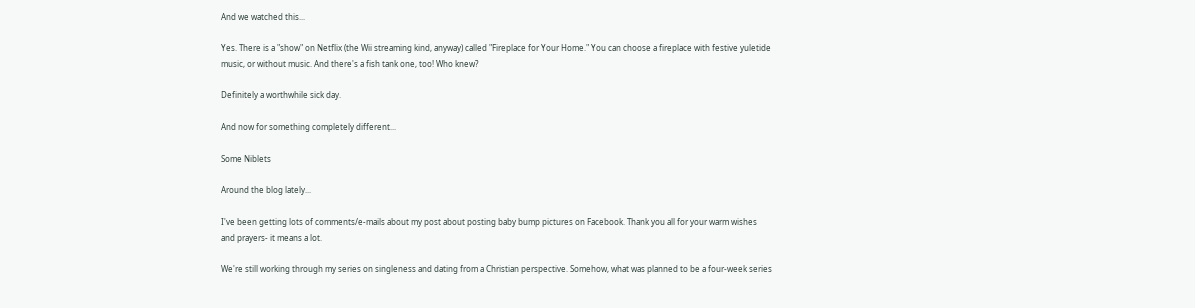And we watched this...

Yes. There is a "show" on Netflix (the Wii streaming kind, anyway) called "Fireplace for Your Home." You can choose a fireplace with festive yuletide music, or without music. And there's a fish tank one, too! Who knew?

Definitely a worthwhile sick day.

And now for something completely different...

Some Niblets

Around the blog lately...

I've been getting lots of comments/e-mails about my post about posting baby bump pictures on Facebook. Thank you all for your warm wishes and prayers- it means a lot.

We're still working through my series on singleness and dating from a Christian perspective. Somehow, what was planned to be a four-week series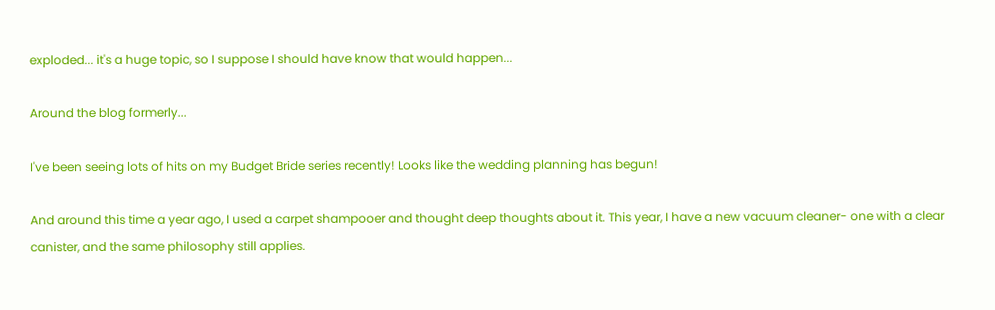exploded... it's a huge topic, so I suppose I should have know that would happen...

Around the blog formerly...

I've been seeing lots of hits on my Budget Bride series recently! Looks like the wedding planning has begun!

And around this time a year ago, I used a carpet shampooer and thought deep thoughts about it. This year, I have a new vacuum cleaner- one with a clear canister, and the same philosophy still applies.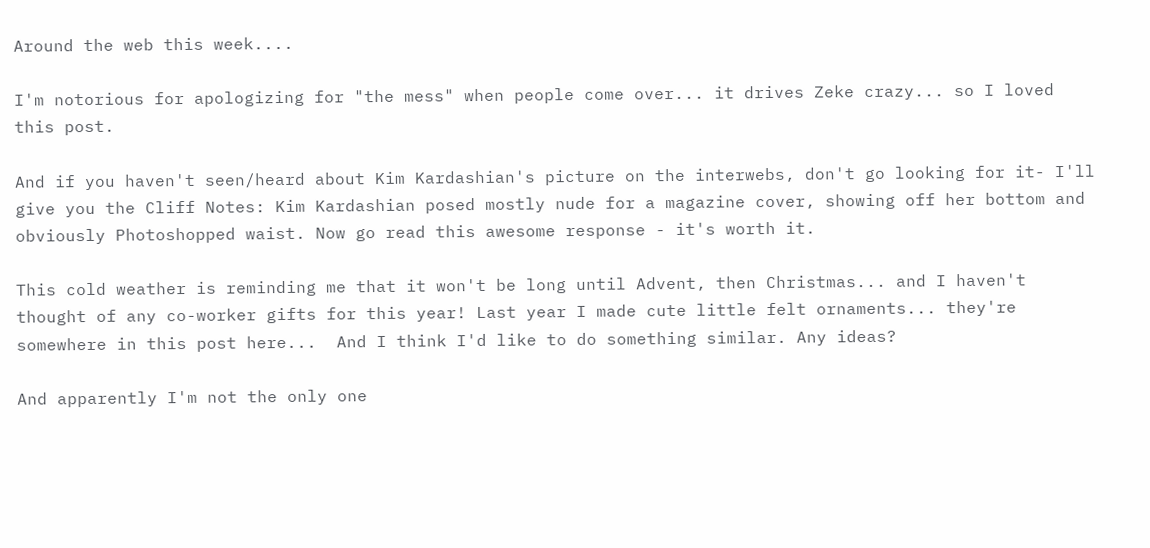Around the web this week....

I'm notorious for apologizing for "the mess" when people come over... it drives Zeke crazy... so I loved this post.

And if you haven't seen/heard about Kim Kardashian's picture on the interwebs, don't go looking for it- I'll give you the Cliff Notes: Kim Kardashian posed mostly nude for a magazine cover, showing off her bottom and obviously Photoshopped waist. Now go read this awesome response - it's worth it.

This cold weather is reminding me that it won't be long until Advent, then Christmas... and I haven't thought of any co-worker gifts for this year! Last year I made cute little felt ornaments... they're somewhere in this post here...  And I think I'd like to do something similar. Any ideas?

And apparently I'm not the only one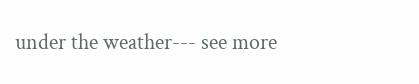under the weather--- see more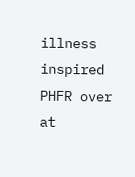illness inspired PHFR over at